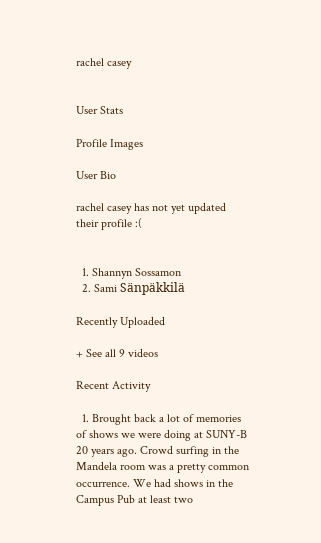rachel casey


User Stats

Profile Images

User Bio

rachel casey has not yet updated their profile :(


  1. Shannyn Sossamon
  2. Sami Sänpäkkilä

Recently Uploaded

+ See all 9 videos

Recent Activity

  1. Brought back a lot of memories of shows we were doing at SUNY-B 20 years ago. Crowd surfing in the Mandela room was a pretty common occurrence. We had shows in the Campus Pub at least two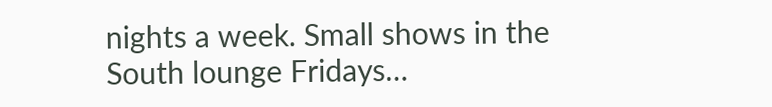nights a week. Small shows in the South lounge Fridays…